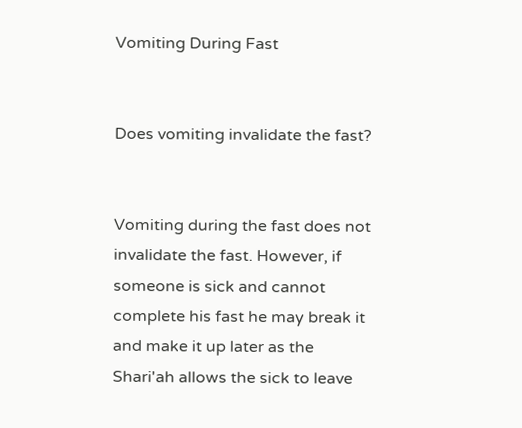Vomiting During Fast


Does vomiting invalidate the fast?


Vomiting during the fast does not invalidate the fast. However, if someone is sick and cannot complete his fast he may break it and make it up later as the Shari'ah allows the sick to leave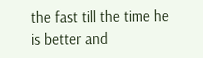the fast till the time he is better and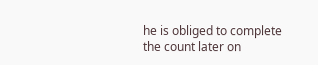he is obliged to complete the count later on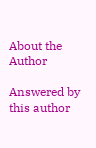About the Author

Answered by this author